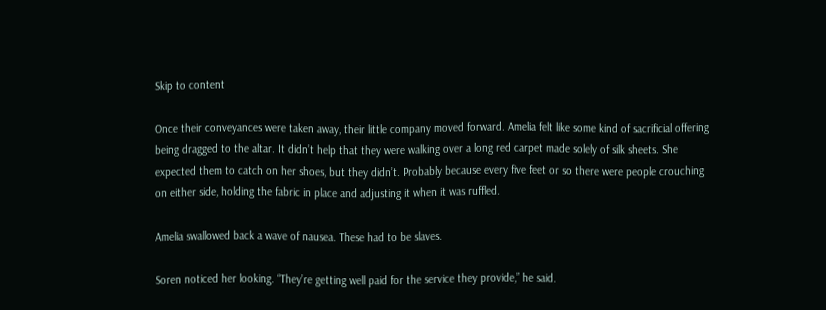Skip to content

Once their conveyances were taken away, their little company moved forward. Amelia felt like some kind of sacrificial offering being dragged to the altar. It didn’t help that they were walking over a long red carpet made solely of silk sheets. She expected them to catch on her shoes, but they didn’t. Probably because every five feet or so there were people crouching on either side, holding the fabric in place and adjusting it when it was ruffled.

Amelia swallowed back a wave of nausea. These had to be slaves.

Soren noticed her looking. “They’re getting well paid for the service they provide,” he said.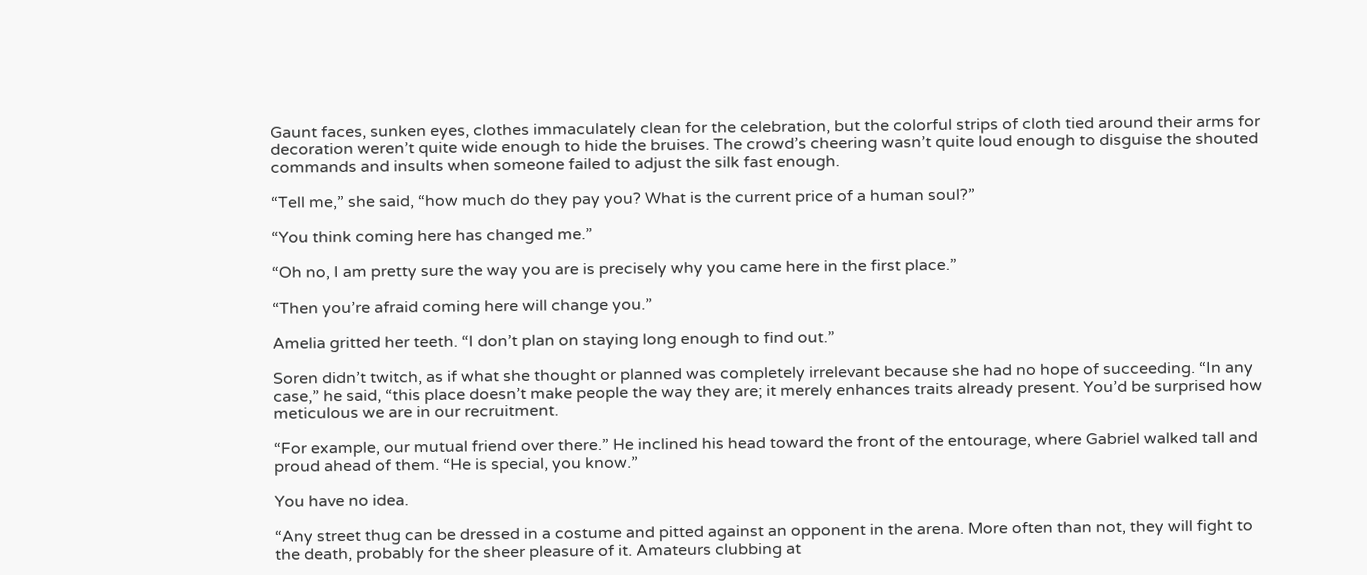Gaunt faces, sunken eyes, clothes immaculately clean for the celebration, but the colorful strips of cloth tied around their arms for decoration weren’t quite wide enough to hide the bruises. The crowd’s cheering wasn’t quite loud enough to disguise the shouted commands and insults when someone failed to adjust the silk fast enough.

“Tell me,” she said, “how much do they pay you? What is the current price of a human soul?”

“You think coming here has changed me.”

“Oh no, I am pretty sure the way you are is precisely why you came here in the first place.”

“Then you’re afraid coming here will change you.”

Amelia gritted her teeth. “I don’t plan on staying long enough to find out.”

Soren didn’t twitch, as if what she thought or planned was completely irrelevant because she had no hope of succeeding. “In any case,” he said, “this place doesn’t make people the way they are; it merely enhances traits already present. You’d be surprised how meticulous we are in our recruitment.

“For example, our mutual friend over there.” He inclined his head toward the front of the entourage, where Gabriel walked tall and proud ahead of them. “He is special, you know.”

You have no idea.

“Any street thug can be dressed in a costume and pitted against an opponent in the arena. More often than not, they will fight to the death, probably for the sheer pleasure of it. Amateurs clubbing at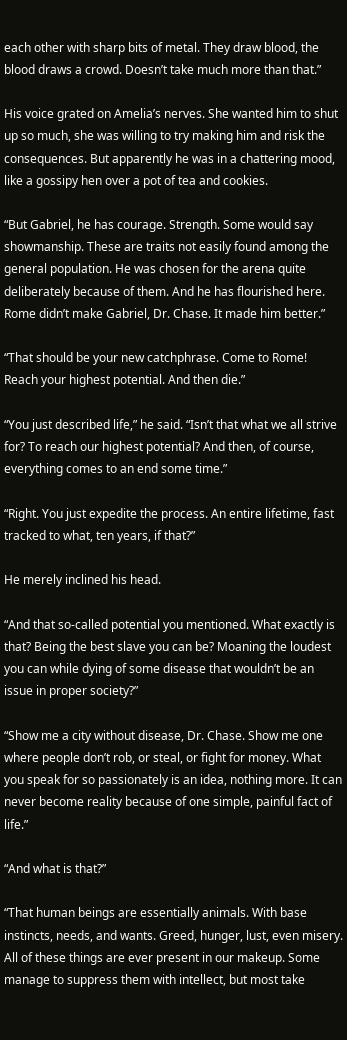each other with sharp bits of metal. They draw blood, the blood draws a crowd. Doesn’t take much more than that.”

His voice grated on Amelia’s nerves. She wanted him to shut up so much, she was willing to try making him and risk the consequences. But apparently he was in a chattering mood, like a gossipy hen over a pot of tea and cookies.

“But Gabriel, he has courage. Strength. Some would say showmanship. These are traits not easily found among the general population. He was chosen for the arena quite deliberately because of them. And he has flourished here. Rome didn’t make Gabriel, Dr. Chase. It made him better.”

“That should be your new catchphrase. Come to Rome! Reach your highest potential. And then die.”

“You just described life,” he said. “Isn’t that what we all strive for? To reach our highest potential? And then, of course, everything comes to an end some time.”

“Right. You just expedite the process. An entire lifetime, fast tracked to what, ten years, if that?”

He merely inclined his head.

“And that so-called potential you mentioned. What exactly is that? Being the best slave you can be? Moaning the loudest you can while dying of some disease that wouldn’t be an issue in proper society?”

“Show me a city without disease, Dr. Chase. Show me one where people don’t rob, or steal, or fight for money. What you speak for so passionately is an idea, nothing more. It can never become reality because of one simple, painful fact of life.”

“And what is that?”

“That human beings are essentially animals. With base instincts, needs, and wants. Greed, hunger, lust, even misery. All of these things are ever present in our makeup. Some manage to suppress them with intellect, but most take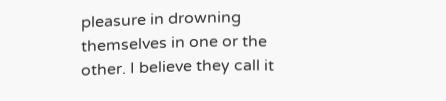pleasure in drowning themselves in one or the other. I believe they call it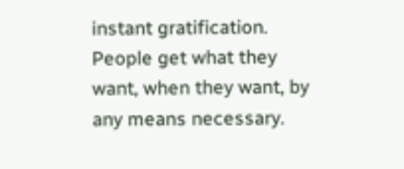instant gratification. People get what they want, when they want, by any means necessary.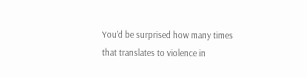You’d be surprised how many times that translates to violence in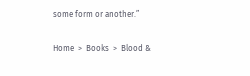some form or another.”

Home  >  Books  >  Blood &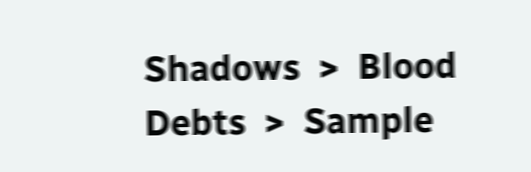Shadows  >  Blood Debts  >  Sample